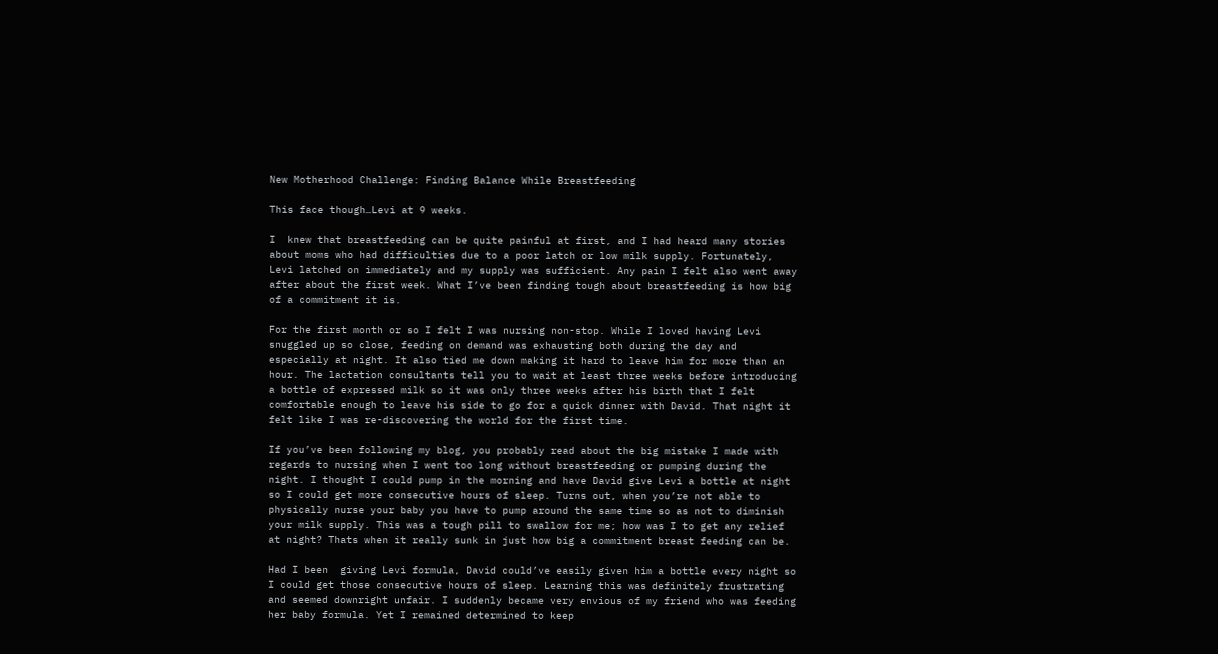New Motherhood Challenge: Finding Balance While Breastfeeding

This face though…Levi at 9 weeks.

I  knew that breastfeeding can be quite painful at first, and I had heard many stories about moms who had difficulties due to a poor latch or low milk supply. Fortunately, Levi latched on immediately and my supply was sufficient. Any pain I felt also went away after about the first week. What I’ve been finding tough about breastfeeding is how big of a commitment it is.

For the first month or so I felt I was nursing non-stop. While I loved having Levi snuggled up so close, feeding on demand was exhausting both during the day and especially at night. It also tied me down making it hard to leave him for more than an hour. The lactation consultants tell you to wait at least three weeks before introducing a bottle of expressed milk so it was only three weeks after his birth that I felt comfortable enough to leave his side to go for a quick dinner with David. That night it felt like I was re-discovering the world for the first time.

If you’ve been following my blog, you probably read about the big mistake I made with regards to nursing when I went too long without breastfeeding or pumping during the night. I thought I could pump in the morning and have David give Levi a bottle at night so I could get more consecutive hours of sleep. Turns out, when you’re not able to physically nurse your baby you have to pump around the same time so as not to diminish your milk supply. This was a tough pill to swallow for me; how was I to get any relief at night? Thats when it really sunk in just how big a commitment breast feeding can be.

Had I been  giving Levi formula, David could’ve easily given him a bottle every night so I could get those consecutive hours of sleep. Learning this was definitely frustrating and seemed downright unfair. I suddenly became very envious of my friend who was feeding her baby formula. Yet I remained determined to keep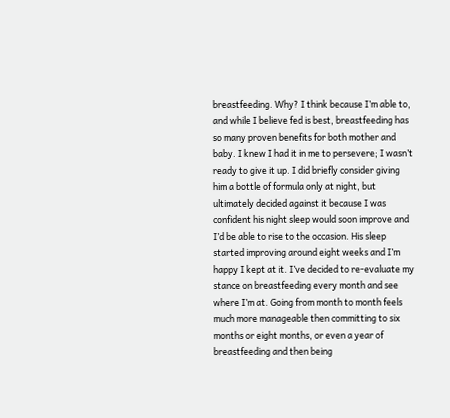breastfeeding. Why? I think because I’m able to, and while I believe fed is best, breastfeeding has so many proven benefits for both mother and baby. I knew I had it in me to persevere; I wasn’t ready to give it up. I did briefly consider giving him a bottle of formula only at night, but ultimately decided against it because I was confident his night sleep would soon improve and I’d be able to rise to the occasion. His sleep started improving around eight weeks and I’m happy I kept at it. I’ve decided to re-evaluate my stance on breastfeeding every month and see where I’m at. Going from month to month feels much more manageable then committing to six months or eight months, or even a year of breastfeeding and then being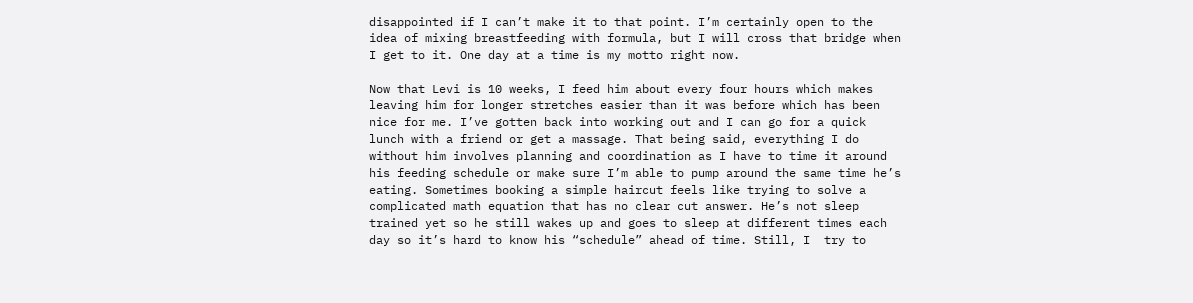disappointed if I can’t make it to that point. I’m certainly open to the idea of mixing breastfeeding with formula, but I will cross that bridge when I get to it. One day at a time is my motto right now.

Now that Levi is 10 weeks, I feed him about every four hours which makes leaving him for longer stretches easier than it was before which has been nice for me. I’ve gotten back into working out and I can go for a quick lunch with a friend or get a massage. That being said, everything I do without him involves planning and coordination as I have to time it around his feeding schedule or make sure I’m able to pump around the same time he’s eating. Sometimes booking a simple haircut feels like trying to solve a complicated math equation that has no clear cut answer. He’s not sleep trained yet so he still wakes up and goes to sleep at different times each day so it’s hard to know his “schedule” ahead of time. Still, I  try to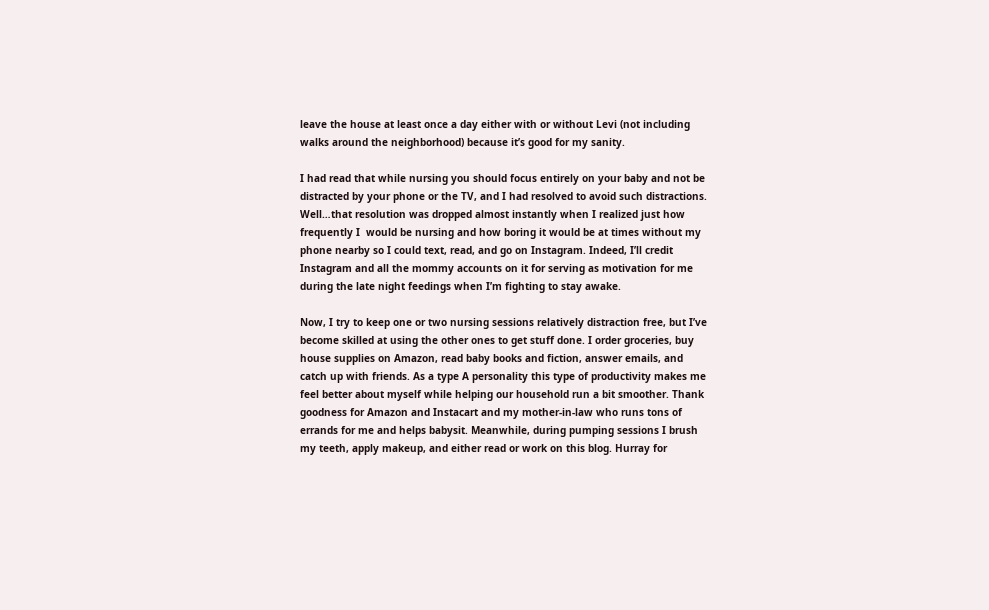leave the house at least once a day either with or without Levi (not including walks around the neighborhood) because it’s good for my sanity.

I had read that while nursing you should focus entirely on your baby and not be distracted by your phone or the TV, and I had resolved to avoid such distractions. Well…that resolution was dropped almost instantly when I realized just how frequently I  would be nursing and how boring it would be at times without my phone nearby so I could text, read, and go on Instagram. Indeed, I’ll credit Instagram and all the mommy accounts on it for serving as motivation for me during the late night feedings when I’m fighting to stay awake.

Now, I try to keep one or two nursing sessions relatively distraction free, but I’ve become skilled at using the other ones to get stuff done. I order groceries, buy house supplies on Amazon, read baby books and fiction, answer emails, and catch up with friends. As a type A personality this type of productivity makes me feel better about myself while helping our household run a bit smoother. Thank goodness for Amazon and Instacart and my mother-in-law who runs tons of errands for me and helps babysit. Meanwhile, during pumping sessions I brush my teeth, apply makeup, and either read or work on this blog. Hurray for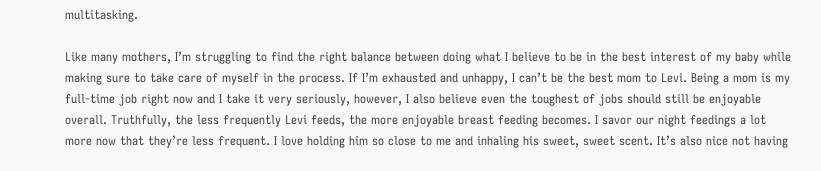multitasking.

Like many mothers, I’m struggling to find the right balance between doing what I believe to be in the best interest of my baby while making sure to take care of myself in the process. If I’m exhausted and unhappy, I can’t be the best mom to Levi. Being a mom is my full-time job right now and I take it very seriously, however, I also believe even the toughest of jobs should still be enjoyable overall. Truthfully, the less frequently Levi feeds, the more enjoyable breast feeding becomes. I savor our night feedings a lot more now that they’re less frequent. I love holding him so close to me and inhaling his sweet, sweet scent. It’s also nice not having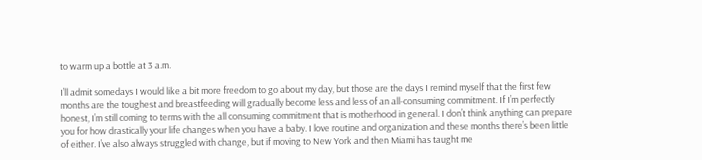to warm up a bottle at 3 a.m.

I’ll admit somedays I would like a bit more freedom to go about my day, but those are the days I remind myself that the first few months are the toughest and breastfeeding will gradually become less and less of an all-consuming commitment. If I’m perfectly honest, I’m still coming to terms with the all consuming commitment that is motherhood in general. I don’t think anything can prepare you for how drastically your life changes when you have a baby. I love routine and organization and these months there’s been little of either. I’ve also always struggled with change, but if moving to New York and then Miami has taught me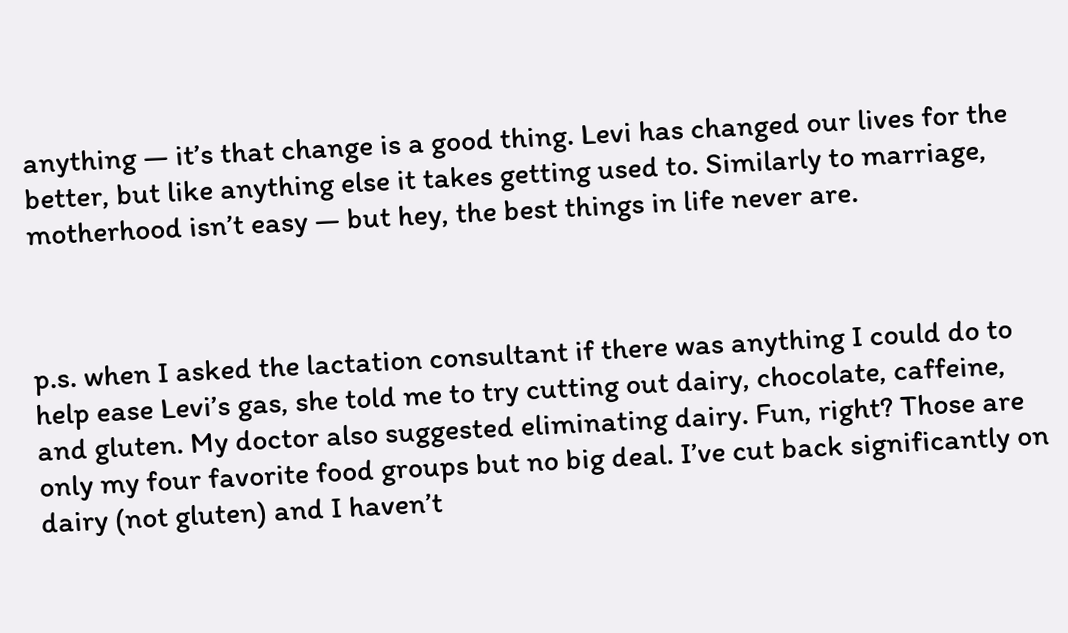anything — it’s that change is a good thing. Levi has changed our lives for the better, but like anything else it takes getting used to. Similarly to marriage, motherhood isn’t easy — but hey, the best things in life never are.



p.s. when I asked the lactation consultant if there was anything I could do to help ease Levi’s gas, she told me to try cutting out dairy, chocolate, caffeine, and gluten. My doctor also suggested eliminating dairy. Fun, right? Those are only my four favorite food groups but no big deal. I’ve cut back significantly on dairy (not gluten) and I haven’t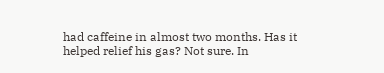had caffeine in almost two months. Has it helped relief his gas? Not sure. In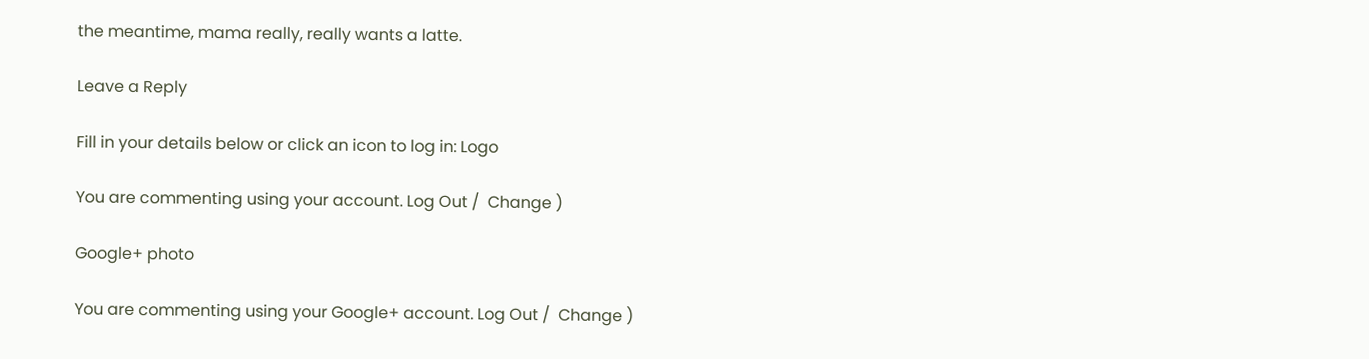the meantime, mama really, really wants a latte.

Leave a Reply

Fill in your details below or click an icon to log in: Logo

You are commenting using your account. Log Out /  Change )

Google+ photo

You are commenting using your Google+ account. Log Out /  Change )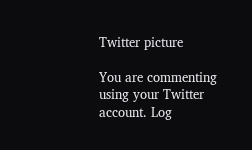Twitter picture

You are commenting using your Twitter account. Log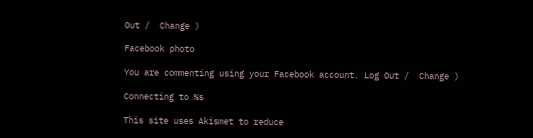Out /  Change )

Facebook photo

You are commenting using your Facebook account. Log Out /  Change )

Connecting to %s

This site uses Akismet to reduce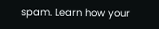spam. Learn how your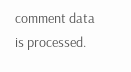comment data is processed.